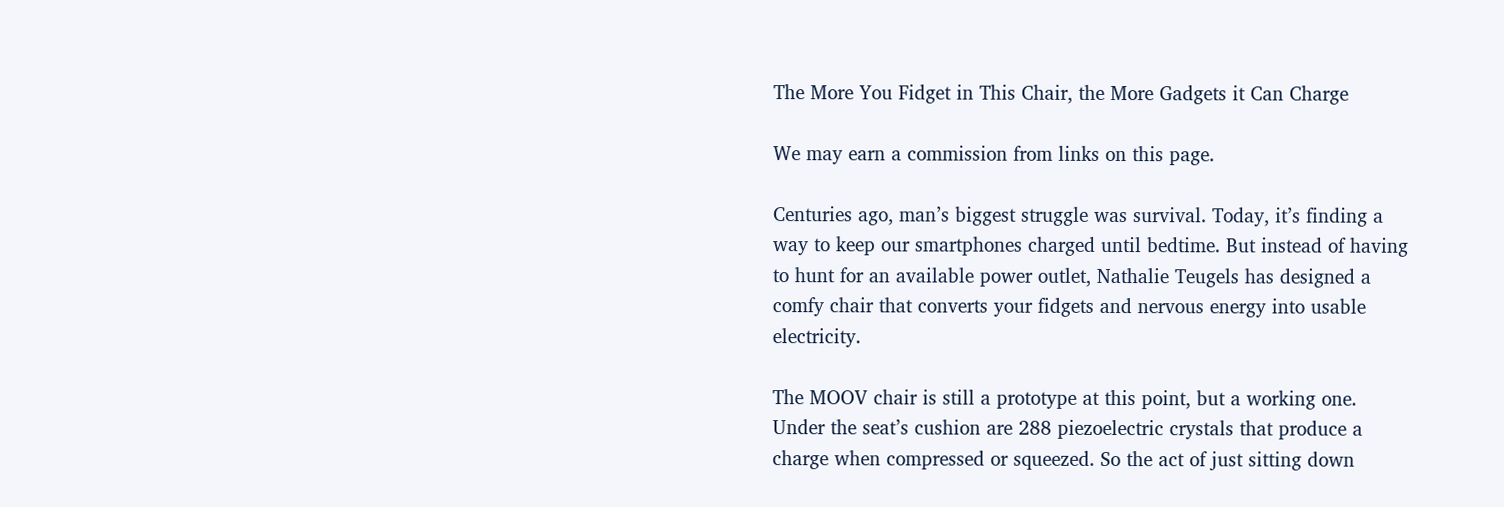The More You Fidget in This Chair, the More Gadgets it Can Charge

We may earn a commission from links on this page.

Centuries ago, man’s biggest struggle was survival. Today, it’s finding a way to keep our smartphones charged until bedtime. But instead of having to hunt for an available power outlet, Nathalie Teugels has designed a comfy chair that converts your fidgets and nervous energy into usable electricity.

The MOOV chair is still a prototype at this point, but a working one. Under the seat’s cushion are 288 piezoelectric crystals that produce a charge when compressed or squeezed. So the act of just sitting down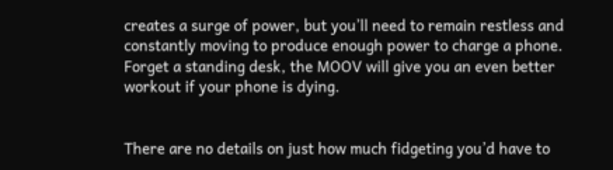creates a surge of power, but you’ll need to remain restless and constantly moving to produce enough power to charge a phone. Forget a standing desk, the MOOV will give you an even better workout if your phone is dying.


There are no details on just how much fidgeting you’d have to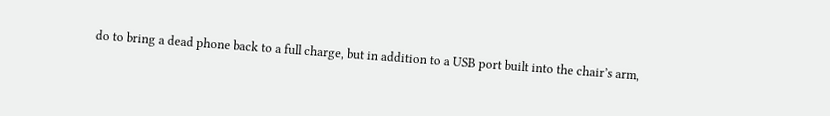do to bring a dead phone back to a full charge, but in addition to a USB port built into the chair’s arm,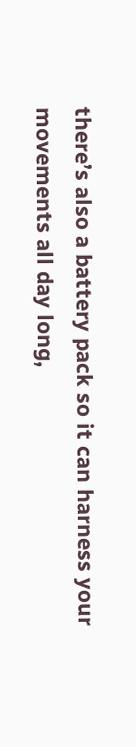there’s also a battery pack so it can harness your movements all day long,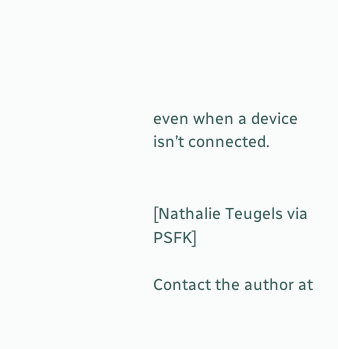even when a device isn’t connected.


[Nathalie Teugels via PSFK]

Contact the author at